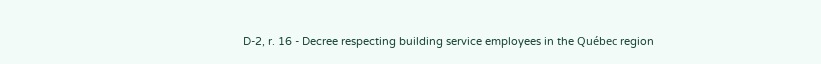D-2, r. 16 - Decree respecting building service employees in the Québec region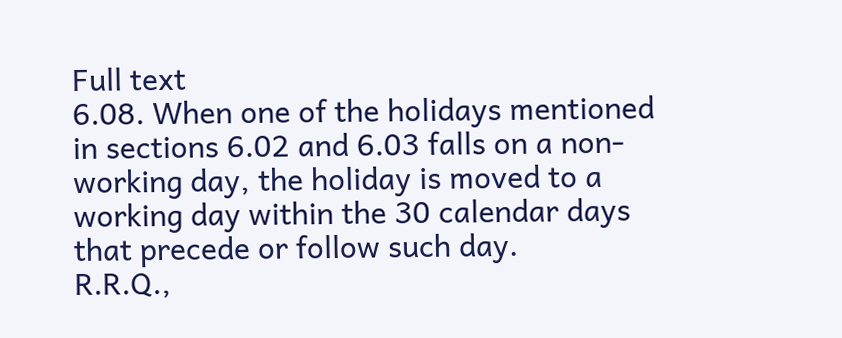Full text
6.08. When one of the holidays mentioned in sections 6.02 and 6.03 falls on a non-working day, the holiday is moved to a working day within the 30 calendar days that precede or follow such day.
R.R.Q.,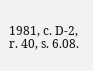1981, c. D-2, r. 40, s. 6.08.